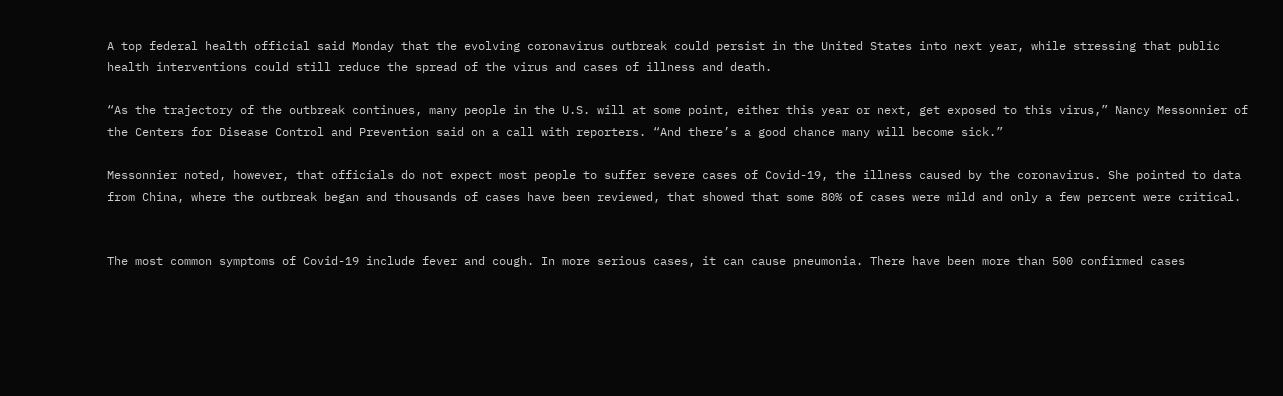A top federal health official said Monday that the evolving coronavirus outbreak could persist in the United States into next year, while stressing that public health interventions could still reduce the spread of the virus and cases of illness and death.

“As the trajectory of the outbreak continues, many people in the U.S. will at some point, either this year or next, get exposed to this virus,” Nancy Messonnier of the Centers for Disease Control and Prevention said on a call with reporters. “And there’s a good chance many will become sick.”

Messonnier noted, however, that officials do not expect most people to suffer severe cases of Covid-19, the illness caused by the coronavirus. She pointed to data from China, where the outbreak began and thousands of cases have been reviewed, that showed that some 80% of cases were mild and only a few percent were critical.


The most common symptoms of Covid-19 include fever and cough. In more serious cases, it can cause pneumonia. There have been more than 500 confirmed cases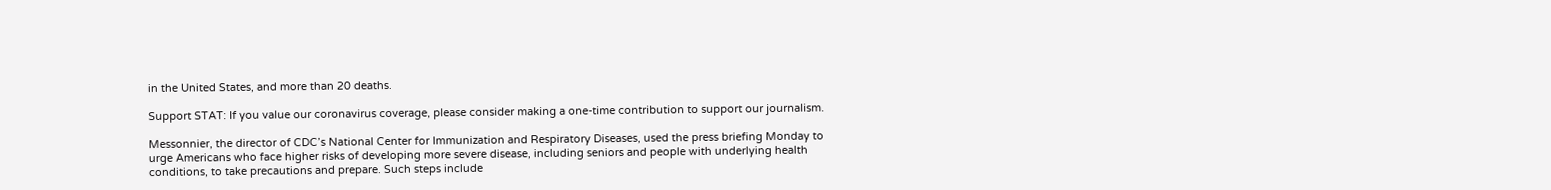in the United States, and more than 20 deaths.

Support STAT: If you value our coronavirus coverage, please consider making a one-time contribution to support our journalism.

Messonnier, the director of CDC’s National Center for Immunization and Respiratory Diseases, used the press briefing Monday to urge Americans who face higher risks of developing more severe disease, including seniors and people with underlying health conditions, to take precautions and prepare. Such steps include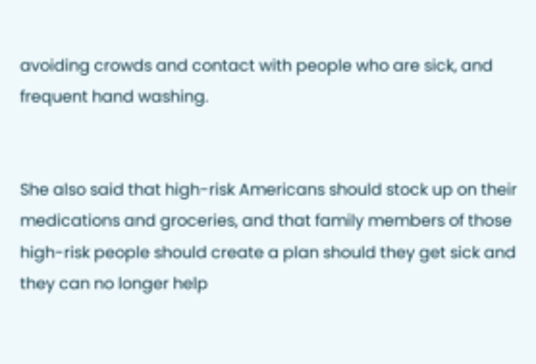avoiding crowds and contact with people who are sick, and frequent hand washing.


She also said that high-risk Americans should stock up on their medications and groceries, and that family members of those high-risk people should create a plan should they get sick and they can no longer help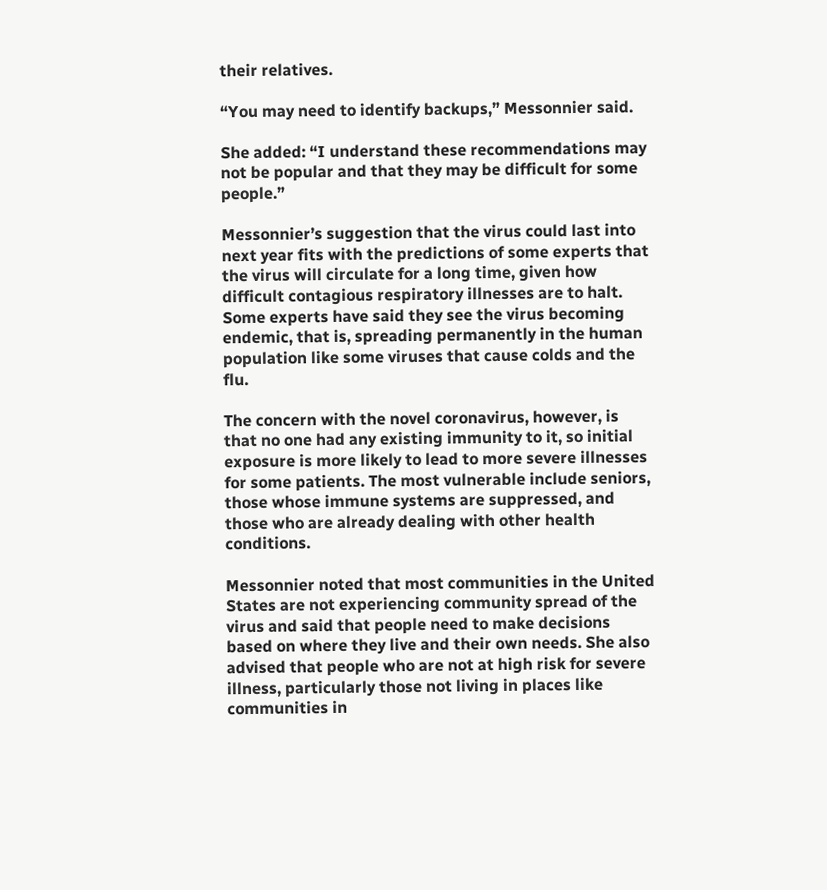their relatives.

“You may need to identify backups,” Messonnier said.

She added: “I understand these recommendations may not be popular and that they may be difficult for some people.”

Messonnier’s suggestion that the virus could last into next year fits with the predictions of some experts that the virus will circulate for a long time, given how difficult contagious respiratory illnesses are to halt. Some experts have said they see the virus becoming endemic, that is, spreading permanently in the human population like some viruses that cause colds and the flu.

The concern with the novel coronavirus, however, is that no one had any existing immunity to it, so initial exposure is more likely to lead to more severe illnesses for some patients. The most vulnerable include seniors, those whose immune systems are suppressed, and those who are already dealing with other health conditions.

Messonnier noted that most communities in the United States are not experiencing community spread of the virus and said that people need to make decisions based on where they live and their own needs. She also advised that people who are not at high risk for severe illness, particularly those not living in places like communities in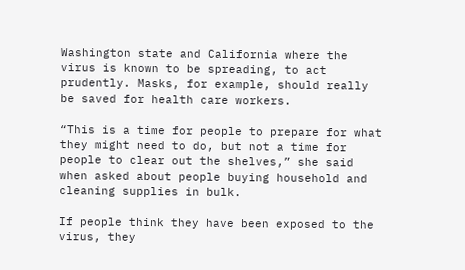Washington state and California where the virus is known to be spreading, to act prudently. Masks, for example, should really be saved for health care workers.

“This is a time for people to prepare for what they might need to do, but not a time for people to clear out the shelves,” she said when asked about people buying household and cleaning supplies in bulk.

If people think they have been exposed to the virus, they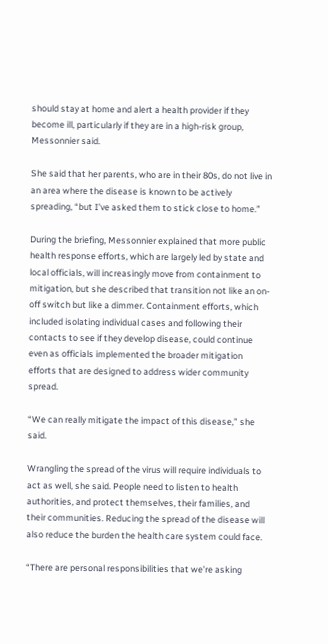should stay at home and alert a health provider if they become ill, particularly if they are in a high-risk group, Messonnier said.

She said that her parents, who are in their 80s, do not live in an area where the disease is known to be actively spreading, “but I’ve asked them to stick close to home.”

During the briefing, Messonnier explained that more public health response efforts, which are largely led by state and local officials, will increasingly move from containment to mitigation, but she described that transition not like an on-off switch but like a dimmer. Containment efforts, which included isolating individual cases and following their contacts to see if they develop disease, could continue even as officials implemented the broader mitigation efforts that are designed to address wider community spread.

“We can really mitigate the impact of this disease,” she said.

Wrangling the spread of the virus will require individuals to act as well, she said. People need to listen to health authorities, and protect themselves, their families, and their communities. Reducing the spread of the disease will also reduce the burden the health care system could face.

“There are personal responsibilities that we’re asking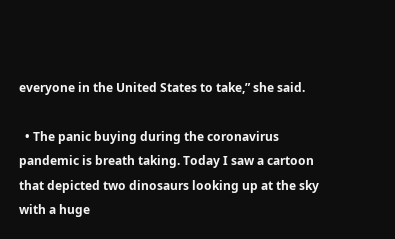everyone in the United States to take,” she said.

  • The panic buying during the coronavirus pandemic is breath taking. Today I saw a cartoon that depicted two dinosaurs looking up at the sky with a huge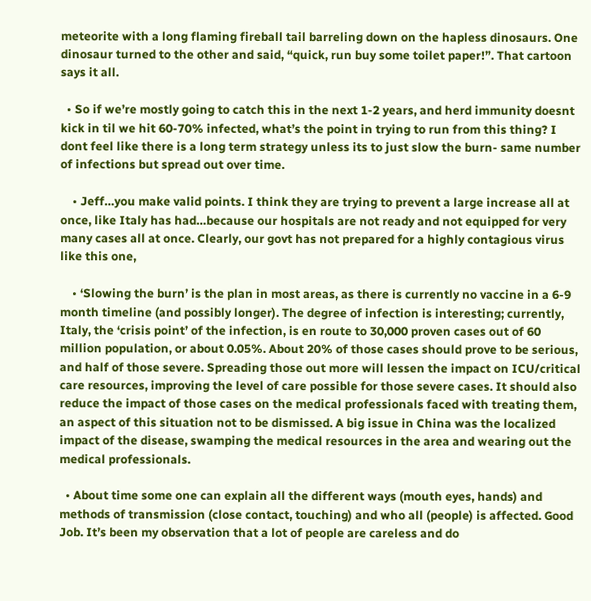meteorite with a long flaming fireball tail barreling down on the hapless dinosaurs. One dinosaur turned to the other and said, “quick, run buy some toilet paper!”. That cartoon says it all.

  • So if we’re mostly going to catch this in the next 1-2 years, and herd immunity doesnt kick in til we hit 60-70% infected, what’s the point in trying to run from this thing? I dont feel like there is a long term strategy unless its to just slow the burn- same number of infections but spread out over time.

    • Jeff…you make valid points. I think they are trying to prevent a large increase all at once, like Italy has had…because our hospitals are not ready and not equipped for very many cases all at once. Clearly, our govt has not prepared for a highly contagious virus like this one,

    • ‘Slowing the burn’ is the plan in most areas, as there is currently no vaccine in a 6-9 month timeline (and possibly longer). The degree of infection is interesting; currently, Italy, the ‘crisis point’ of the infection, is en route to 30,000 proven cases out of 60 million population, or about 0.05%. About 20% of those cases should prove to be serious, and half of those severe. Spreading those out more will lessen the impact on ICU/critical care resources, improving the level of care possible for those severe cases. It should also reduce the impact of those cases on the medical professionals faced with treating them, an aspect of this situation not to be dismissed. A big issue in China was the localized impact of the disease, swamping the medical resources in the area and wearing out the medical professionals.

  • About time some one can explain all the different ways (mouth eyes, hands) and methods of transmission (close contact, touching) and who all (people) is affected. Good Job. It’s been my observation that a lot of people are careless and do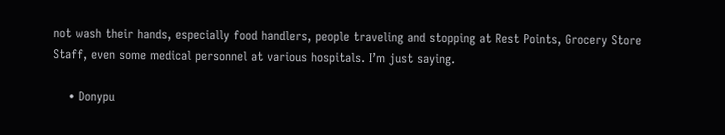not wash their hands, especially food handlers, people traveling and stopping at Rest Points, Grocery Store Staff, even some medical personnel at various hospitals. I’m just saying.

    • Donypu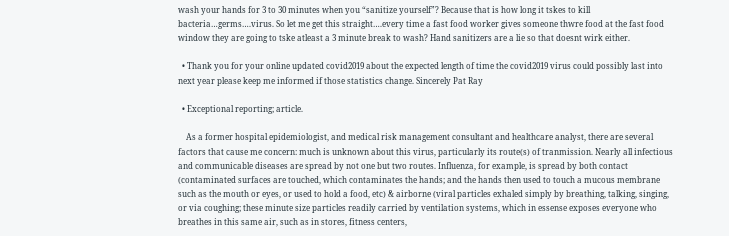wash your hands for 3 to 30 minutes when you “sanitize yourself”? Because that is how long it tskes to kill bacteria…germs….virus. So let me get this straight….every time a fast food worker gives someone thwre food at the fast food window they are going to tske atleast a 3 minute break to wash? Hand sanitizers are a lie so that doesnt wirk either.

  • Thank you for your online updated covid2019 about the expected length of time the covid2019 virus could possibly last into next year please keep me informed if those statistics change. Sincerely Pat Ray

  • Exceptional reporting; article.

    As a former hospital epidemiologist, and medical risk management consultant and healthcare analyst, there are several factors that cause me concern: much is unknown about this virus, particularly its route(s) of tranmission. Nearly all infectious and communicable diseases are spread by not one but two routes. Influenza, for example, is spread by both contact (contaminated surfaces are touched, which contaminates the hands; and the hands then used to touch a mucous membrane such as the mouth or eyes, or used to hold a food, etc) & airborne (viral particles exhaled simply by breathing, talking, singing, or via coughing; these minute size particles readily carried by ventilation systems, which in essense exposes everyone who breathes in this same air, such as in stores, fitness centers,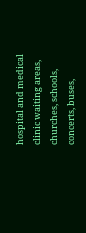hospital and medical clinic waiting areas, churches, schools, concerts, buses,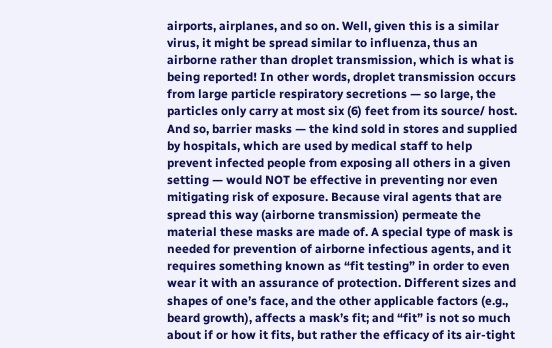airports, airplanes, and so on. Well, given this is a similar virus, it might be spread similar to influenza, thus an airborne rather than droplet transmission, which is what is being reported! In other words, droplet transmission occurs from large particle respiratory secretions — so large, the particles only carry at most six (6) feet from its source/ host. And so, barrier masks — the kind sold in stores and supplied by hospitals, which are used by medical staff to help prevent infected people from exposing all others in a given setting — would NOT be effective in preventing nor even mitigating risk of exposure. Because viral agents that are spread this way (airborne transmission) permeate the material these masks are made of. A special type of mask is needed for prevention of airborne infectious agents, and it requires something known as “fit testing” in order to even wear it with an assurance of protection. Different sizes and shapes of one’s face, and the other applicable factors (e.g., beard growth), affects a mask’s fit; and “fit” is not so much about if or how it fits, but rather the efficacy of its air-tight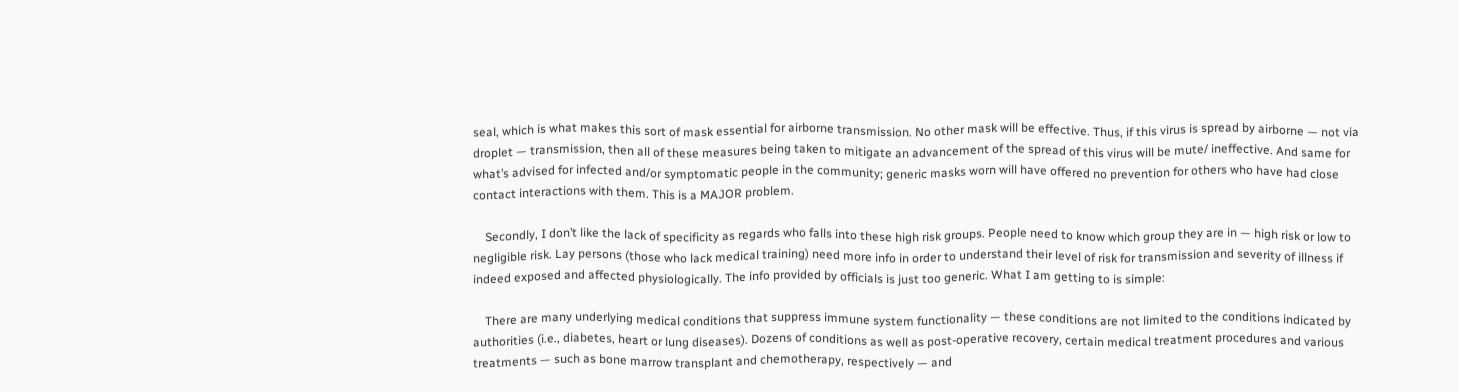seal, which is what makes this sort of mask essential for airborne transmission. No other mask will be effective. Thus, if this virus is spread by airborne — not via droplet — transmission, then all of these measures being taken to mitigate an advancement of the spread of this virus will be mute/ ineffective. And same for what’s advised for infected and/or symptomatic people in the community; generic masks worn will have offered no prevention for others who have had close contact interactions with them. This is a MAJOR problem.

    Secondly, I don’t like the lack of specificity as regards who falls into these high risk groups. People need to know which group they are in — high risk or low to negligible risk. Lay persons (those who lack medical training) need more info in order to understand their level of risk for transmission and severity of illness if indeed exposed and affected physiologically. The info provided by officials is just too generic. What I am getting to is simple:

    There are many underlying medical conditions that suppress immune system functionality — these conditions are not limited to the conditions indicated by authorities (i.e., diabetes, heart or lung diseases). Dozens of conditions as well as post-operative recovery, certain medical treatment procedures and various treatments — such as bone marrow transplant and chemotherapy, respectively — and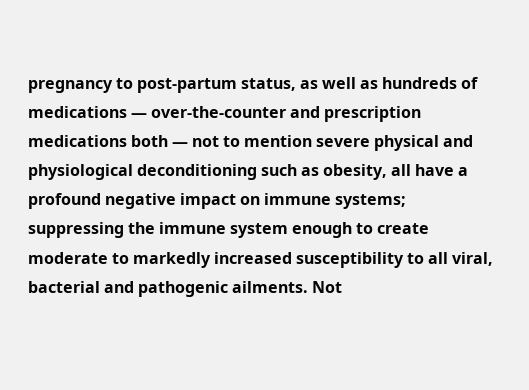pregnancy to post-partum status, as well as hundreds of medications — over-the-counter and prescription medications both — not to mention severe physical and physiological deconditioning such as obesity, all have a profound negative impact on immune systems; suppressing the immune system enough to create moderate to markedly increased susceptibility to all viral, bacterial and pathogenic ailments. Not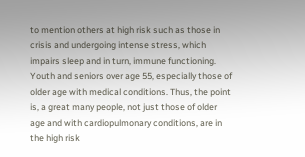to mention others at high risk such as those in crisis and undergoing intense stress, which impairs sleep and in turn, immune functioning. Youth and seniors over age 55, especially those of older age with medical conditions. Thus, the point is, a great many people, not just those of older age and with cardiopulmonary conditions, are in the high risk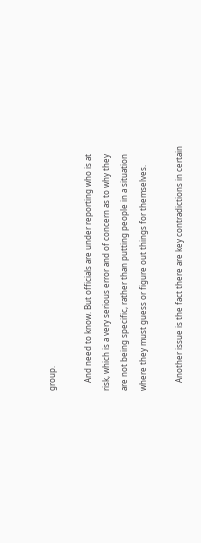group.

    And need to know. But officials are under reporting who is at risk, which is a very serious error and of concern as to why they are not being specific, rather than putting people in a situation where they must guess or figure out things for themselves.

    Another issue is the fact there are key contradictions in certain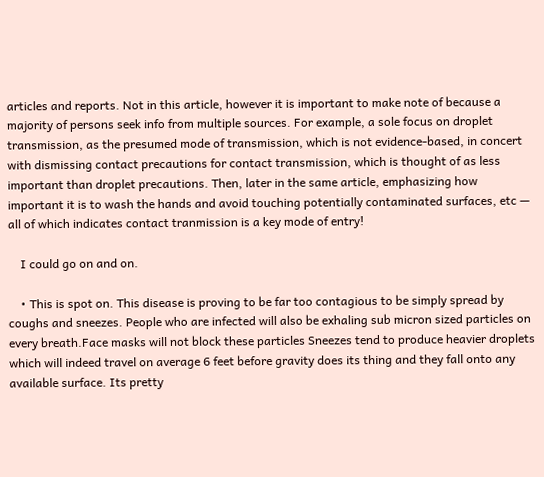articles and reports. Not in this article, however it is important to make note of because a majority of persons seek info from multiple sources. For example, a sole focus on droplet transmission, as the presumed mode of transmission, which is not evidence-based, in concert with dismissing contact precautions for contact transmission, which is thought of as less important than droplet precautions. Then, later in the same article, emphasizing how important it is to wash the hands and avoid touching potentially contaminated surfaces, etc — all of which indicates contact tranmission is a key mode of entry!

    I could go on and on.

    • This is spot on. This disease is proving to be far too contagious to be simply spread by coughs and sneezes. People who are infected will also be exhaling sub micron sized particles on every breath.Face masks will not block these particles Sneezes tend to produce heavier droplets which will indeed travel on average 6 feet before gravity does its thing and they fall onto any available surface. Its pretty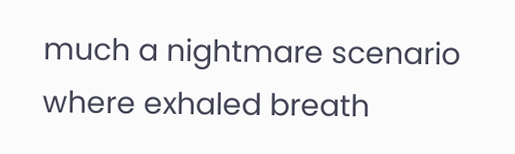much a nightmare scenario where exhaled breath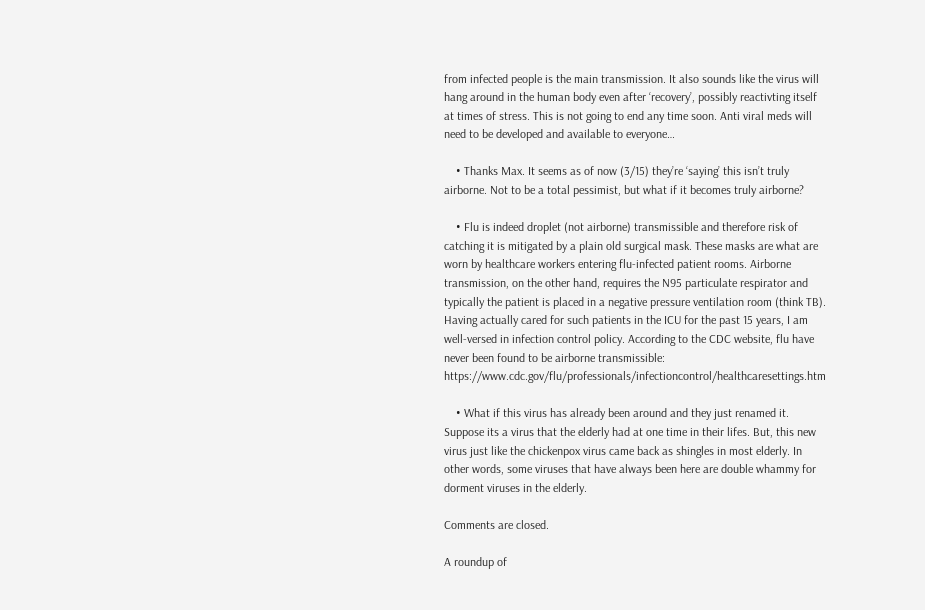from infected people is the main transmission. It also sounds like the virus will hang around in the human body even after ‘recovery’, possibly reactivting itself at times of stress. This is not going to end any time soon. Anti viral meds will need to be developed and available to everyone…

    • Thanks Max. It seems as of now (3/15) they’re ‘saying’ this isn’t truly airborne. Not to be a total pessimist, but what if it becomes truly airborne?

    • Flu is indeed droplet (not airborne) transmissible and therefore risk of catching it is mitigated by a plain old surgical mask. These masks are what are worn by healthcare workers entering flu-infected patient rooms. Airborne transmission, on the other hand, requires the N95 particulate respirator and typically the patient is placed in a negative pressure ventilation room (think TB). Having actually cared for such patients in the ICU for the past 15 years, I am well-versed in infection control policy. According to the CDC website, flu have never been found to be airborne transmissible: https://www.cdc.gov/flu/professionals/infectioncontrol/healthcaresettings.htm

    • What if this virus has already been around and they just renamed it. Suppose its a virus that the elderly had at one time in their lifes. But, this new virus just like the chickenpox virus came back as shingles in most elderly. In other words, some viruses that have always been here are double whammy for dorment viruses in the elderly.

Comments are closed.

A roundup of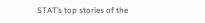STAT’s top stories of the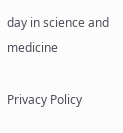day in science and medicine

Privacy Policy